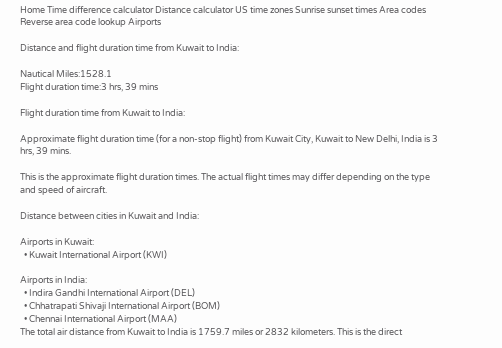Home Time difference calculator Distance calculator US time zones Sunrise sunset times Area codes Reverse area code lookup Airports

Distance and flight duration time from Kuwait to India:

Nautical Miles:1528.1
Flight duration time:3 hrs, 39 mins

Flight duration time from Kuwait to India:

Approximate flight duration time (for a non-stop flight) from Kuwait City, Kuwait to New Delhi, India is 3 hrs, 39 mins.

This is the approximate flight duration times. The actual flight times may differ depending on the type and speed of aircraft.

Distance between cities in Kuwait and India:

Airports in Kuwait:
  • Kuwait International Airport (KWI)

Airports in India:
  • Indira Gandhi International Airport (DEL)
  • Chhatrapati Shivaji International Airport (BOM)
  • Chennai International Airport (MAA)
The total air distance from Kuwait to India is 1759.7 miles or 2832 kilometers. This is the direct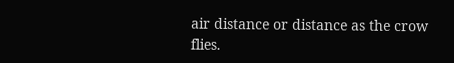air distance or distance as the crow flies.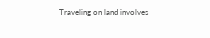Traveling on land involves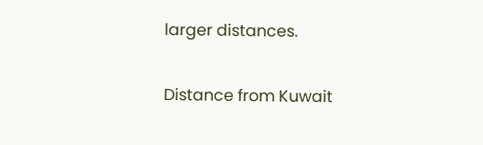larger distances.

Distance from Kuwait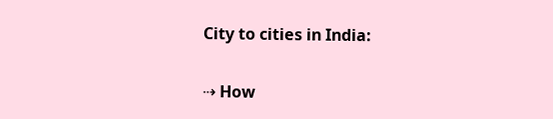City to cities in India:

⇢ How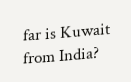far is Kuwait from India?